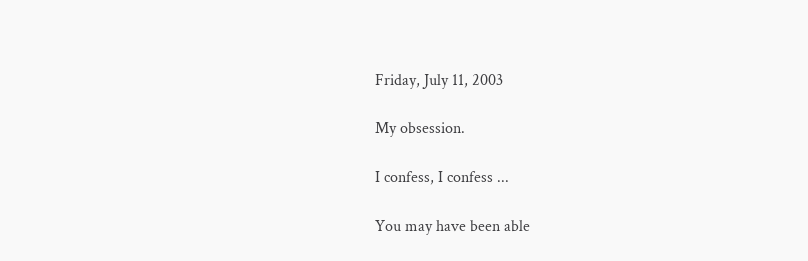Friday, July 11, 2003

My obsession.

I confess, I confess ...

You may have been able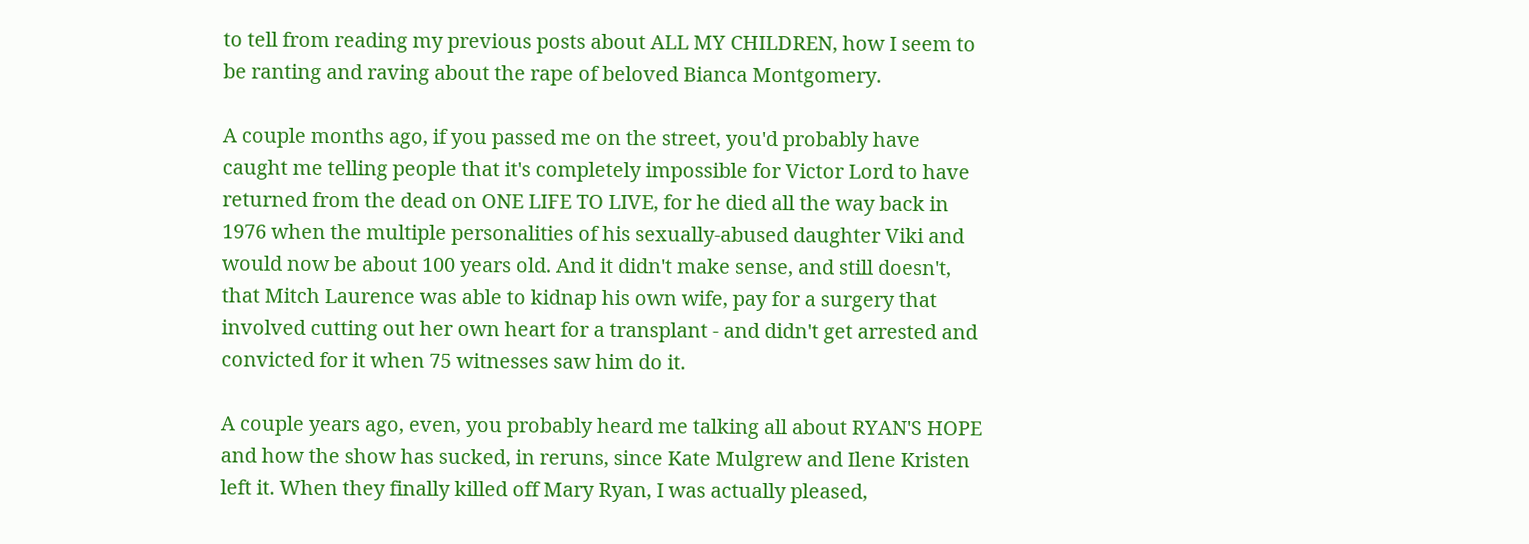to tell from reading my previous posts about ALL MY CHILDREN, how I seem to be ranting and raving about the rape of beloved Bianca Montgomery.

A couple months ago, if you passed me on the street, you'd probably have caught me telling people that it's completely impossible for Victor Lord to have returned from the dead on ONE LIFE TO LIVE, for he died all the way back in 1976 when the multiple personalities of his sexually-abused daughter Viki and would now be about 100 years old. And it didn't make sense, and still doesn't, that Mitch Laurence was able to kidnap his own wife, pay for a surgery that involved cutting out her own heart for a transplant - and didn't get arrested and convicted for it when 75 witnesses saw him do it.

A couple years ago, even, you probably heard me talking all about RYAN'S HOPE and how the show has sucked, in reruns, since Kate Mulgrew and Ilene Kristen left it. When they finally killed off Mary Ryan, I was actually pleased,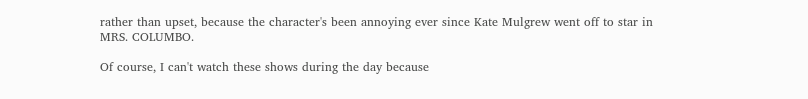rather than upset, because the character's been annoying ever since Kate Mulgrew went off to star in MRS. COLUMBO.

Of course, I can't watch these shows during the day because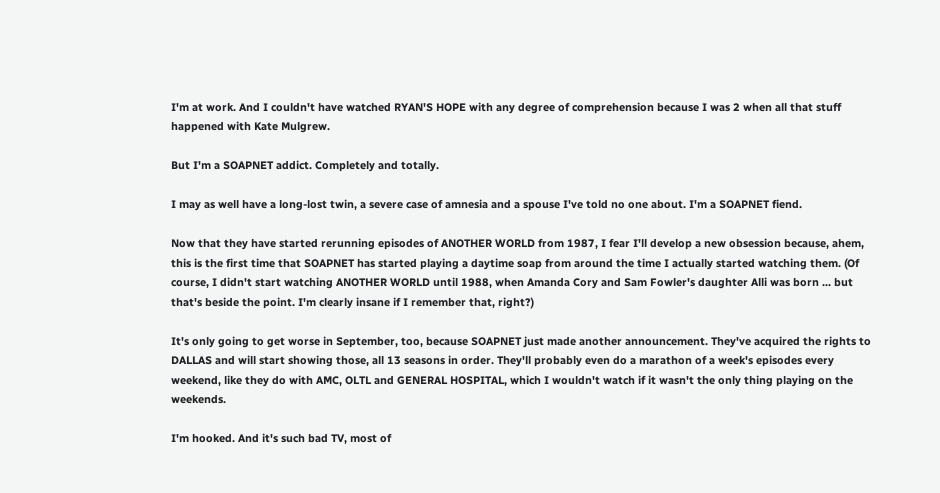I'm at work. And I couldn't have watched RYAN'S HOPE with any degree of comprehension because I was 2 when all that stuff happened with Kate Mulgrew.

But I'm a SOAPNET addict. Completely and totally.

I may as well have a long-lost twin, a severe case of amnesia and a spouse I've told no one about. I'm a SOAPNET fiend.

Now that they have started rerunning episodes of ANOTHER WORLD from 1987, I fear I'll develop a new obsession because, ahem, this is the first time that SOAPNET has started playing a daytime soap from around the time I actually started watching them. (Of course, I didn't start watching ANOTHER WORLD until 1988, when Amanda Cory and Sam Fowler's daughter Alli was born ... but that's beside the point. I'm clearly insane if I remember that, right?)

It's only going to get worse in September, too, because SOAPNET just made another announcement. They've acquired the rights to DALLAS and will start showing those, all 13 seasons in order. They'll probably even do a marathon of a week's episodes every weekend, like they do with AMC, OLTL and GENERAL HOSPITAL, which I wouldn't watch if it wasn't the only thing playing on the weekends.

I'm hooked. And it's such bad TV, most of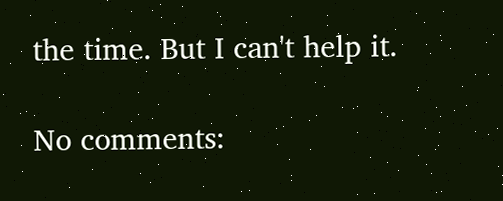the time. But I can't help it.

No comments: